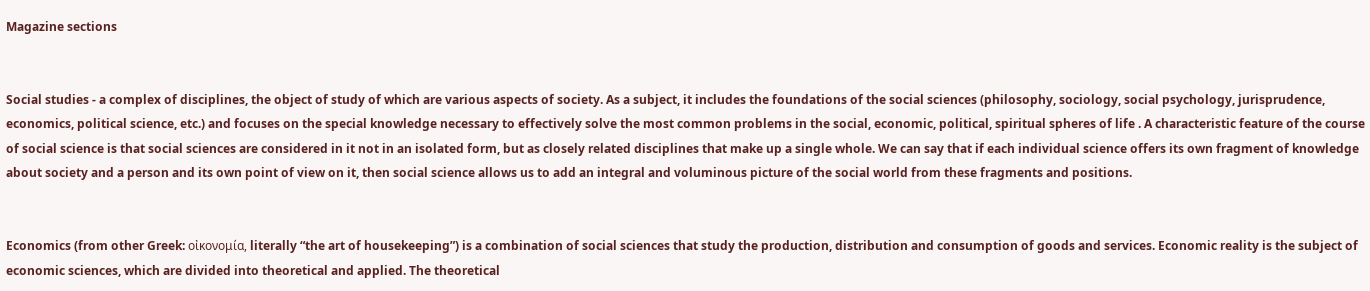Magazine sections


Social studies - a complex of disciplines, the object of study of which are various aspects of society. As a subject, it includes the foundations of the social sciences (philosophy, sociology, social psychology, jurisprudence, economics, political science, etc.) and focuses on the special knowledge necessary to effectively solve the most common problems in the social, economic, political, spiritual spheres of life . A characteristic feature of the course of social science is that social sciences are considered in it not in an isolated form, but as closely related disciplines that make up a single whole. We can say that if each individual science offers its own fragment of knowledge about society and a person and its own point of view on it, then social science allows us to add an integral and voluminous picture of the social world from these fragments and positions.


Economics (from other Greek: οἰκονομία, literally “the art of housekeeping”) is a combination of social sciences that study the production, distribution and consumption of goods and services. Economic reality is the subject of economic sciences, which are divided into theoretical and applied. The theoretical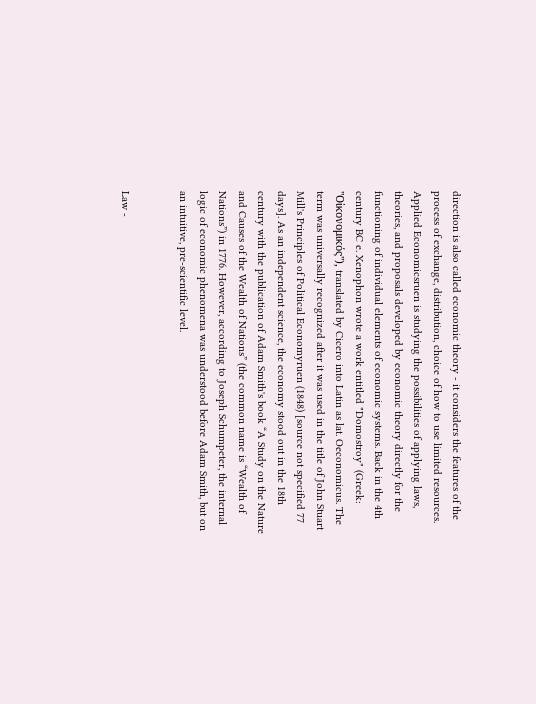direction is also called economic theory - it considers the features of the process of exchange, distribution, choice of how to use limited resources. Applied Economicsruen is studying the possibilities of applying laws, theories, and proposals developed by economic theory directly for the functioning of individual elements of economic systems. Back in the 4th century BC e. Xenophon wrote a work entitled "Domostroy" (Greek: "Οἰκονομικός"), translated by Cicero into Latin as lat. Oeconomicus. The term was universally recognized after it was used in the title of John Stuart Mill's Principles of Political Economyruen (1848) [source not specified 77 days]. As an independent science, the economy stood out in the 18th century with the publication of Adam Smith's book “A Study on the Nature and Causes of the Wealth of Nations” (the common name is “Wealth of Nations”) in 1776. However, according to Joseph Schumpeter, the internal logic of economic phenomena was understood before Adam Smith, but on an intuitive, pre-scientific level.


Law -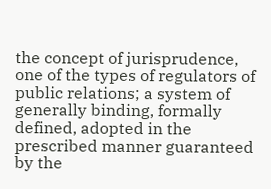the concept of jurisprudence, one of the types of regulators of public relations; a system of generally binding, formally defined, adopted in the prescribed manner guaranteed by the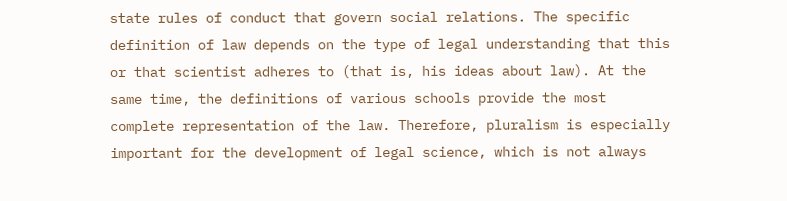state rules of conduct that govern social relations. The specific definition of law depends on the type of legal understanding that this or that scientist adheres to (that is, his ideas about law). At the same time, the definitions of various schools provide the most complete representation of the law. Therefore, pluralism is especially important for the development of legal science, which is not always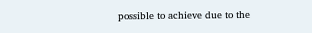possible to achieve due to the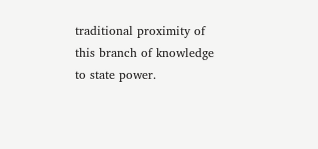traditional proximity of this branch of knowledge to state power.